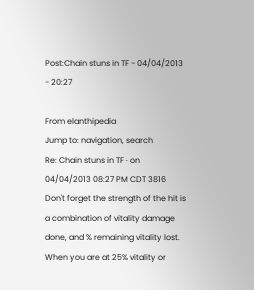Post:Chain stuns in TF - 04/04/2013 - 20:27

From elanthipedia
Jump to: navigation, search
Re: Chain stuns in TF · on 04/04/2013 08:27 PM CDT 3816
Don't forget the strength of the hit is a combination of vitality damage done, and % remaining vitality lost. When you are at 25% vitality or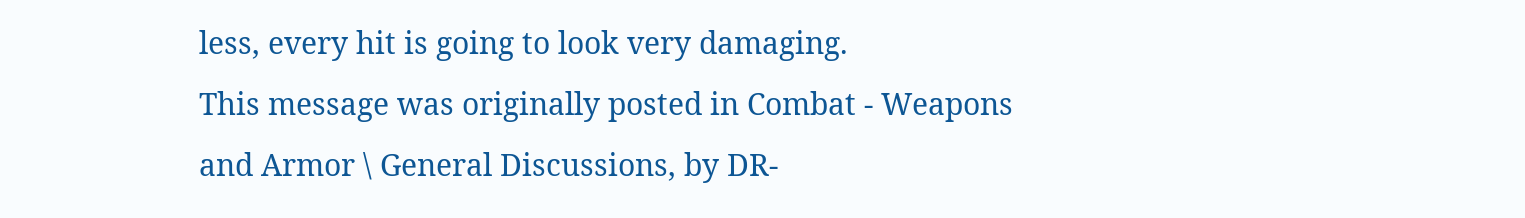less, every hit is going to look very damaging.
This message was originally posted in Combat - Weapons and Armor \ General Discussions, by DR-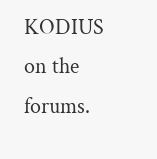KODIUS on the forums.